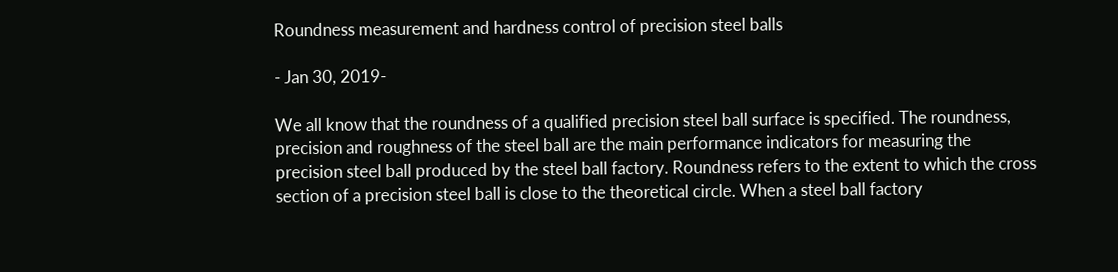Roundness measurement and hardness control of precision steel balls

- Jan 30, 2019-

We all know that the roundness of a qualified precision steel ball surface is specified. The roundness, precision and roughness of the steel ball are the main performance indicators for measuring the precision steel ball produced by the steel ball factory. Roundness refers to the extent to which the cross section of a precision steel ball is close to the theoretical circle. When a steel ball factory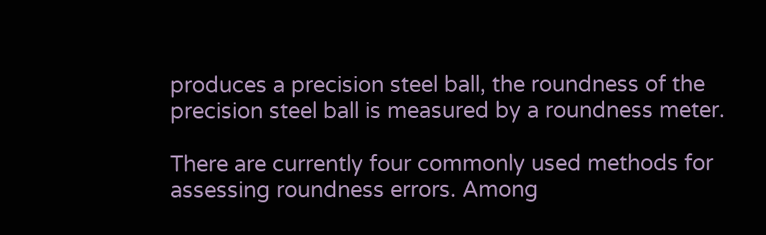produces a precision steel ball, the roundness of the precision steel ball is measured by a roundness meter.

There are currently four commonly used methods for assessing roundness errors. Among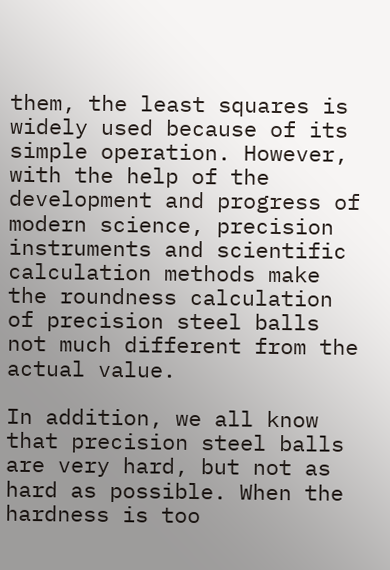them, the least squares is widely used because of its simple operation. However, with the help of the development and progress of modern science, precision instruments and scientific calculation methods make the roundness calculation of precision steel balls not much different from the actual value.

In addition, we all know that precision steel balls are very hard, but not as hard as possible. When the hardness is too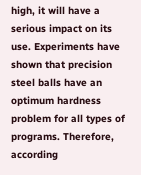high, it will have a serious impact on its use. Experiments have shown that precision steel balls have an optimum hardness problem for all types of programs. Therefore, according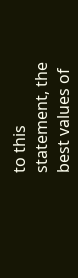to this statement, the best values of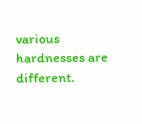various hardnesses are different.